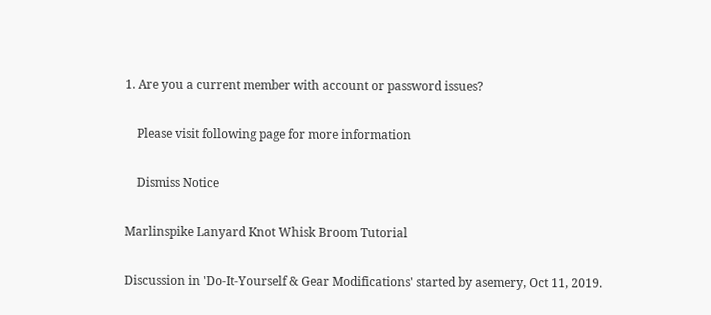1. Are you a current member with account or password issues?

    Please visit following page for more information

    Dismiss Notice

Marlinspike Lanyard Knot Whisk Broom Tutorial

Discussion in 'Do-It-Yourself & Gear Modifications' started by asemery, Oct 11, 2019.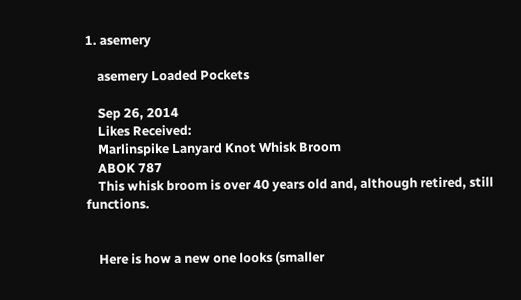1. asemery

    asemery Loaded Pockets

    Sep 26, 2014
    Likes Received:
    Marlinspike Lanyard Knot Whisk Broom
    ABOK 787
    This whisk broom is over 40 years old and, although retired, still functions.


    Here is how a new one looks (smaller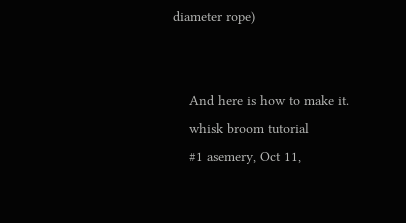diameter rope)


    And here is how to make it.
    whisk broom tutorial
    #1 asemery, Oct 11,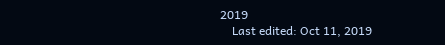2019
    Last edited: Oct 11, 2019